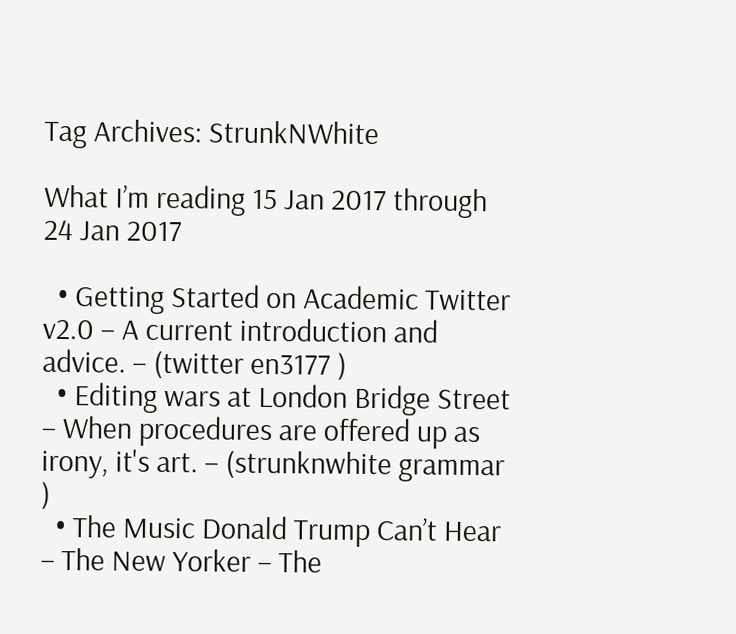Tag Archives: StrunkNWhite

What I’m reading 15 Jan 2017 through 24 Jan 2017

  • Getting Started on Academic Twitter v2.0 – A current introduction and advice. – (twitter en3177 )
  • Editing wars at London Bridge Street – When procedures are offered up as irony, it's art. – (strunknwhite grammar )
  • The Music Donald Trump Can’t Hear – The New Yorker – The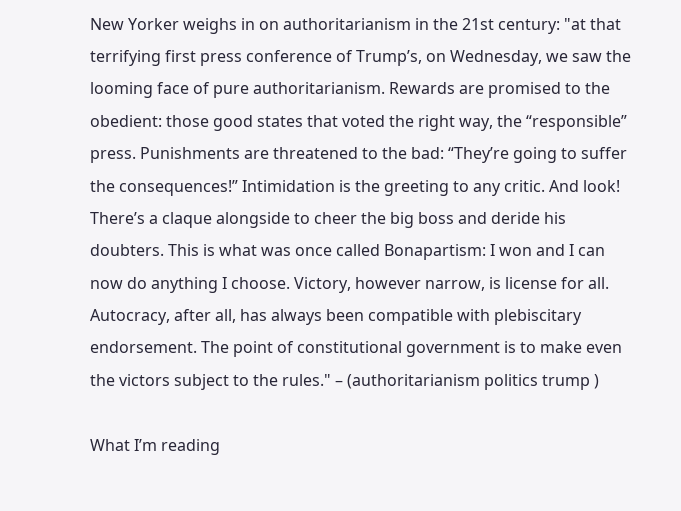New Yorker weighs in on authoritarianism in the 21st century: "at that terrifying first press conference of Trump’s, on Wednesday, we saw the looming face of pure authoritarianism. Rewards are promised to the obedient: those good states that voted the right way, the “responsible” press. Punishments are threatened to the bad: “They’re going to suffer the consequences!” Intimidation is the greeting to any critic. And look! There’s a claque alongside to cheer the big boss and deride his doubters. This is what was once called Bonapartism: I won and I can now do anything I choose. Victory, however narrow, is license for all. Autocracy, after all, has always been compatible with plebiscitary endorsement. The point of constitutional government is to make even the victors subject to the rules." – (authoritarianism politics trump )

What I’m reading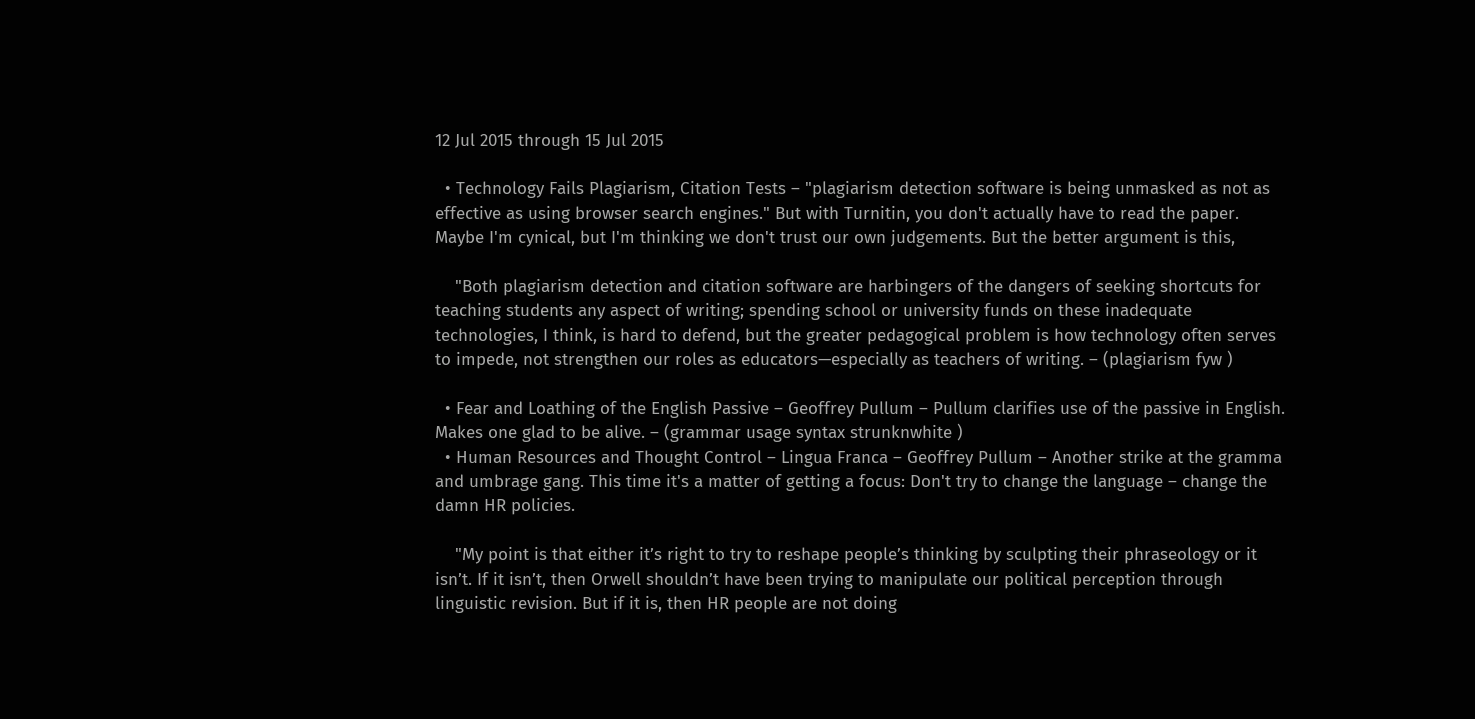12 Jul 2015 through 15 Jul 2015

  • Technology Fails Plagiarism, Citation Tests – "plagiarism detection software is being unmasked as not as effective as using browser search engines." But with Turnitin, you don't actually have to read the paper. Maybe I'm cynical, but I'm thinking we don't trust our own judgements. But the better argument is this,

    "Both plagiarism detection and citation software are harbingers of the dangers of seeking shortcuts for teaching students any aspect of writing; spending school or university funds on these inadequate technologies, I think, is hard to defend, but the greater pedagogical problem is how technology often serves to impede, not strengthen our roles as educators—especially as teachers of writing. – (plagiarism fyw )

  • Fear and Loathing of the English Passive – Geoffrey Pullum – Pullum clarifies use of the passive in English. Makes one glad to be alive. – (grammar usage syntax strunknwhite )
  • Human Resources and Thought Control – Lingua Franca – Geoffrey Pullum – Another strike at the gramma and umbrage gang. This time it's a matter of getting a focus: Don't try to change the language – change the damn HR policies.

    "My point is that either it’s right to try to reshape people’s thinking by sculpting their phraseology or it isn’t. If it isn’t, then Orwell shouldn’t have been trying to manipulate our political perception through linguistic revision. But if it is, then HR people are not doing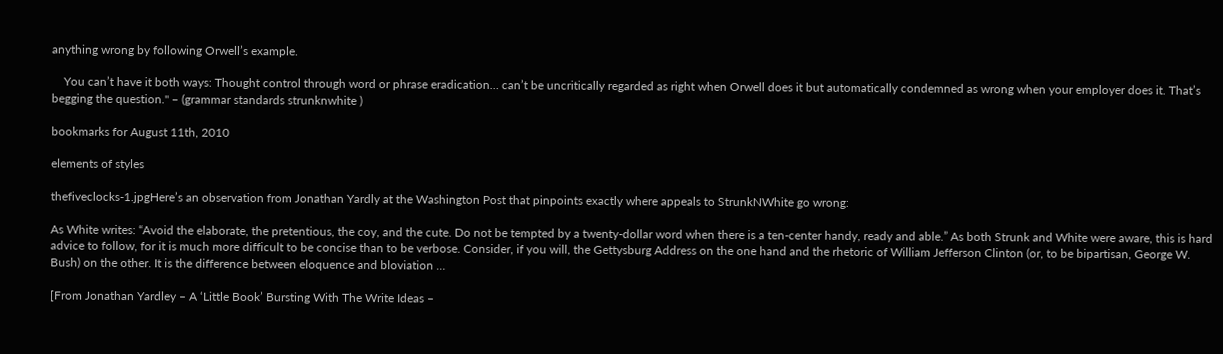anything wrong by following Orwell’s example.

    You can’t have it both ways: Thought control through word or phrase eradication… can’t be uncritically regarded as right when Orwell does it but automatically condemned as wrong when your employer does it. That’s begging the question." – (grammar standards strunknwhite )

bookmarks for August 11th, 2010

elements of styles

thefiveclocks-1.jpgHere’s an observation from Jonathan Yardly at the Washington Post that pinpoints exactly where appeals to StrunkNWhite go wrong:

As White writes: “Avoid the elaborate, the pretentious, the coy, and the cute. Do not be tempted by a twenty-dollar word when there is a ten-center handy, ready and able.” As both Strunk and White were aware, this is hard advice to follow, for it is much more difficult to be concise than to be verbose. Consider, if you will, the Gettysburg Address on the one hand and the rhetoric of William Jefferson Clinton (or, to be bipartisan, George W. Bush) on the other. It is the difference between eloquence and bloviation …

[From Jonathan Yardley – A ‘Little Book’ Bursting With The Write Ideas –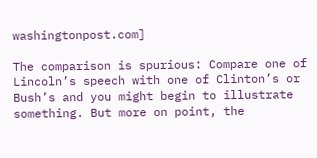washingtonpost.com]

The comparison is spurious: Compare one of Lincoln’s speech with one of Clinton’s or Bush’s and you might begin to illustrate something. But more on point, the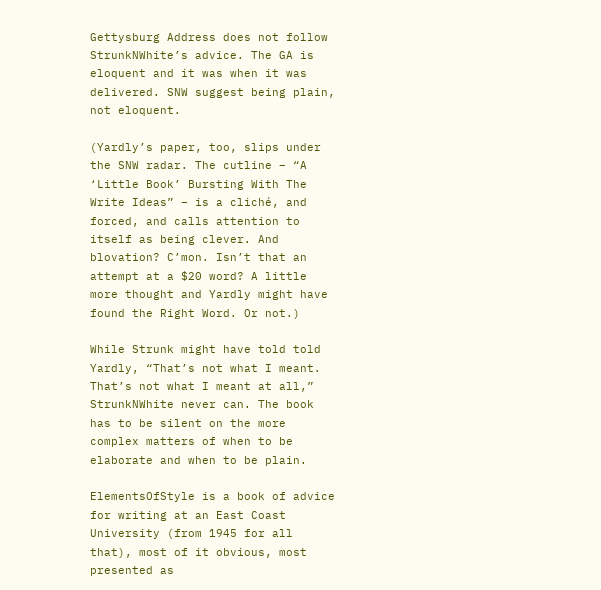Gettysburg Address does not follow StrunkNWhite’s advice. The GA is eloquent and it was when it was delivered. SNW suggest being plain, not eloquent.

(Yardly’s paper, too, slips under the SNW radar. The cutline – “A ‘Little Book’ Bursting With The Write Ideas” – is a cliché, and forced, and calls attention to itself as being clever. And blovation? C’mon. Isn’t that an attempt at a $20 word? A little more thought and Yardly might have found the Right Word. Or not.)

While Strunk might have told told Yardly, “That’s not what I meant. That’s not what I meant at all,” StrunkNWhite never can. The book has to be silent on the more complex matters of when to be elaborate and when to be plain.

ElementsOfStyle is a book of advice for writing at an East Coast University (from 1945 for all that), most of it obvious, most presented as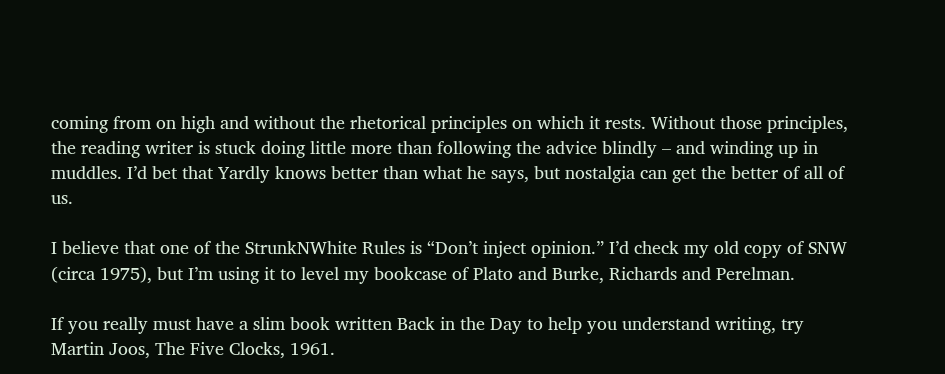coming from on high and without the rhetorical principles on which it rests. Without those principles, the reading writer is stuck doing little more than following the advice blindly – and winding up in muddles. I’d bet that Yardly knows better than what he says, but nostalgia can get the better of all of us.

I believe that one of the StrunkNWhite Rules is “Don’t inject opinion.” I’d check my old copy of SNW (circa 1975), but I’m using it to level my bookcase of Plato and Burke, Richards and Perelman.

If you really must have a slim book written Back in the Day to help you understand writing, try Martin Joos, The Five Clocks, 1961.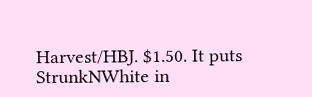Harvest/HBJ. $1.50. It puts StrunkNWhite in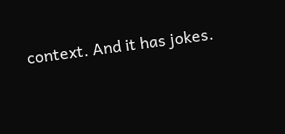context. And it has jokes.